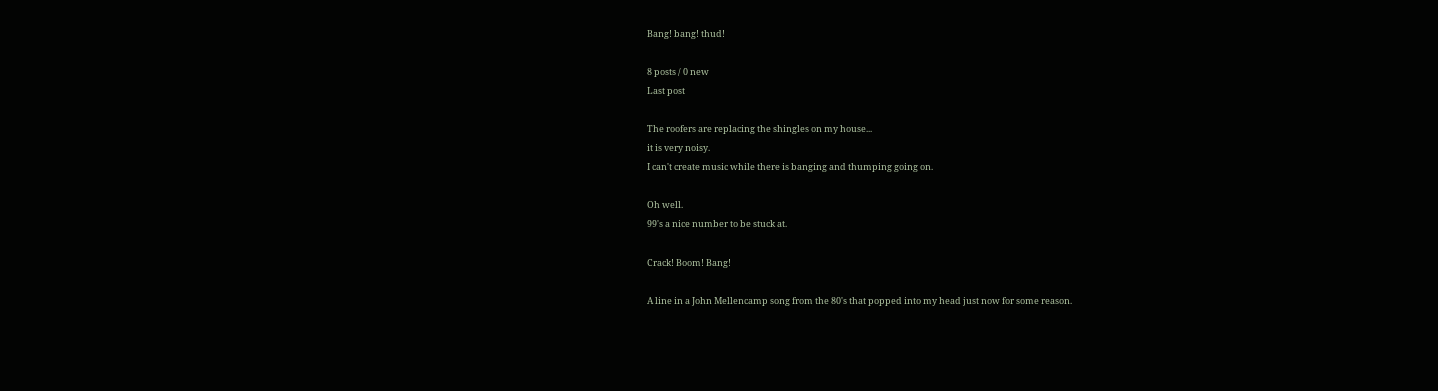Bang! bang! thud!

8 posts / 0 new
Last post

The roofers are replacing the shingles on my house...
it is very noisy.
I can't create music while there is banging and thumping going on.

Oh well.
99's a nice number to be stuck at.

Crack! Boom! Bang!

A line in a John Mellencamp song from the 80's that popped into my head just now for some reason.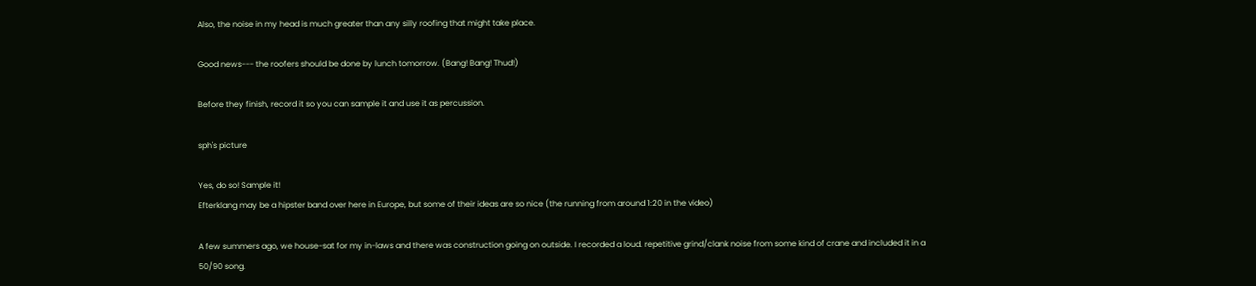Also, the noise in my head is much greater than any silly roofing that might take place.

Good news--- the roofers should be done by lunch tomorrow. (Bang! Bang! Thud!)

Before they finish, record it so you can sample it and use it as percussion.

sph's picture

Yes, do so! Sample it!
Efterklang may be a hipster band over here in Europe, but some of their ideas are so nice (the running from around 1:20 in the video)

A few summers ago, we house-sat for my in-laws and there was construction going on outside. I recorded a loud. repetitive grind/clank noise from some kind of crane and included it in a 50/90 song.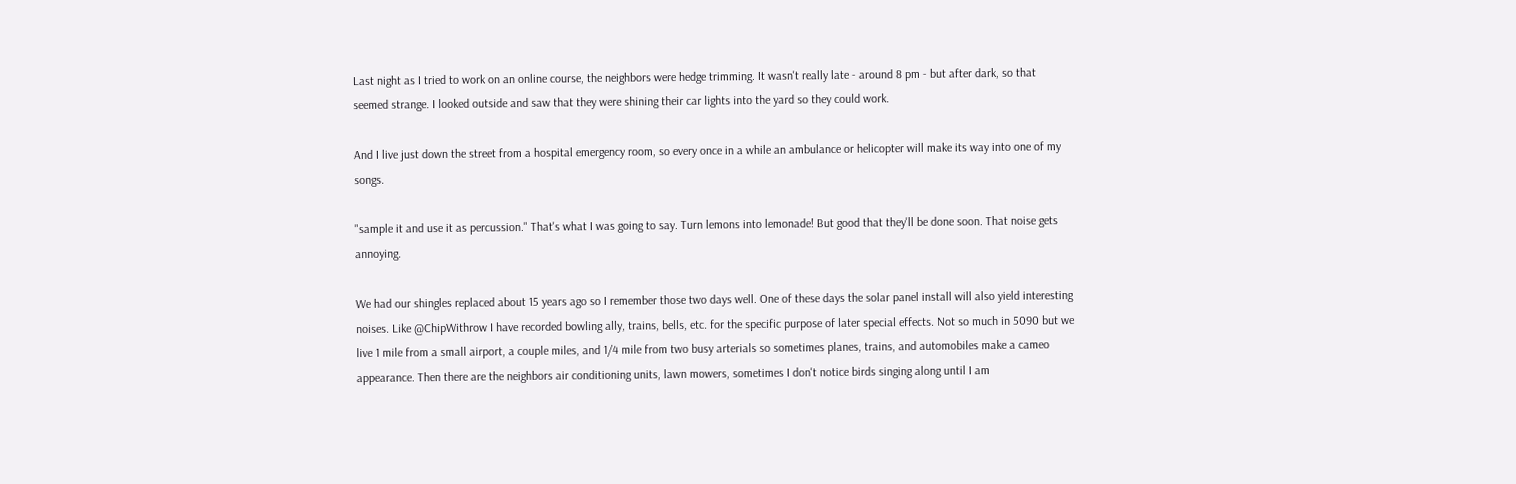Last night as I tried to work on an online course, the neighbors were hedge trimming. It wasn't really late - around 8 pm - but after dark, so that seemed strange. I looked outside and saw that they were shining their car lights into the yard so they could work.

And I live just down the street from a hospital emergency room, so every once in a while an ambulance or helicopter will make its way into one of my songs.

"sample it and use it as percussion." That's what I was going to say. Turn lemons into lemonade! But good that they'll be done soon. That noise gets annoying.

We had our shingles replaced about 15 years ago so I remember those two days well. One of these days the solar panel install will also yield interesting noises. Like @ChipWithrow I have recorded bowling ally, trains, bells, etc. for the specific purpose of later special effects. Not so much in 5090 but we live 1 mile from a small airport, a couple miles, and 1/4 mile from two busy arterials so sometimes planes, trains, and automobiles make a cameo appearance. Then there are the neighbors air conditioning units, lawn mowers, sometimes I don't notice birds singing along until I am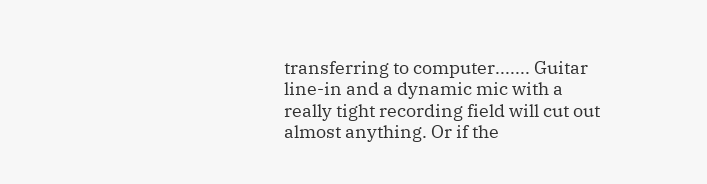transferring to computer....... Guitar line-in and a dynamic mic with a really tight recording field will cut out almost anything. Or if the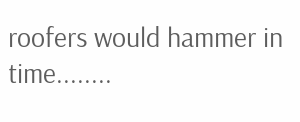roofers would hammer in time........